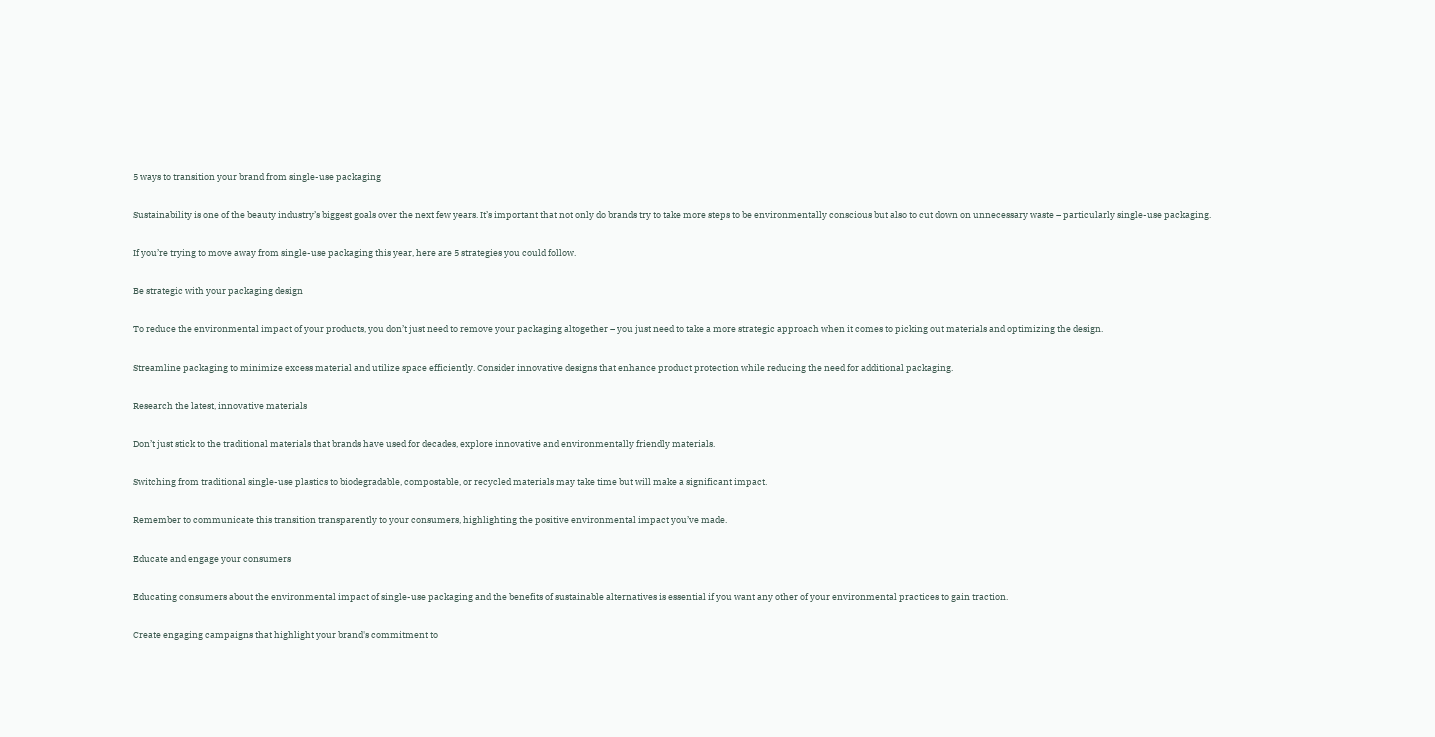5 ways to transition your brand from single-use packaging

Sustainability is one of the beauty industry’s biggest goals over the next few years. It’s important that not only do brands try to take more steps to be environmentally conscious but also to cut down on unnecessary waste – particularly single-use packaging.

If you’re trying to move away from single-use packaging this year, here are 5 strategies you could follow.

Be strategic with your packaging design

To reduce the environmental impact of your products, you don’t just need to remove your packaging altogether – you just need to take a more strategic approach when it comes to picking out materials and optimizing the design.

Streamline packaging to minimize excess material and utilize space efficiently. Consider innovative designs that enhance product protection while reducing the need for additional packaging.

Research the latest, innovative materials

Don’t just stick to the traditional materials that brands have used for decades, explore innovative and environmentally friendly materials.

Switching from traditional single-use plastics to biodegradable, compostable, or recycled materials may take time but will make a significant impact.

Remember to communicate this transition transparently to your consumers, highlighting the positive environmental impact you’ve made.

Educate and engage your consumers

Educating consumers about the environmental impact of single-use packaging and the benefits of sustainable alternatives is essential if you want any other of your environmental practices to gain traction.

Create engaging campaigns that highlight your brand's commitment to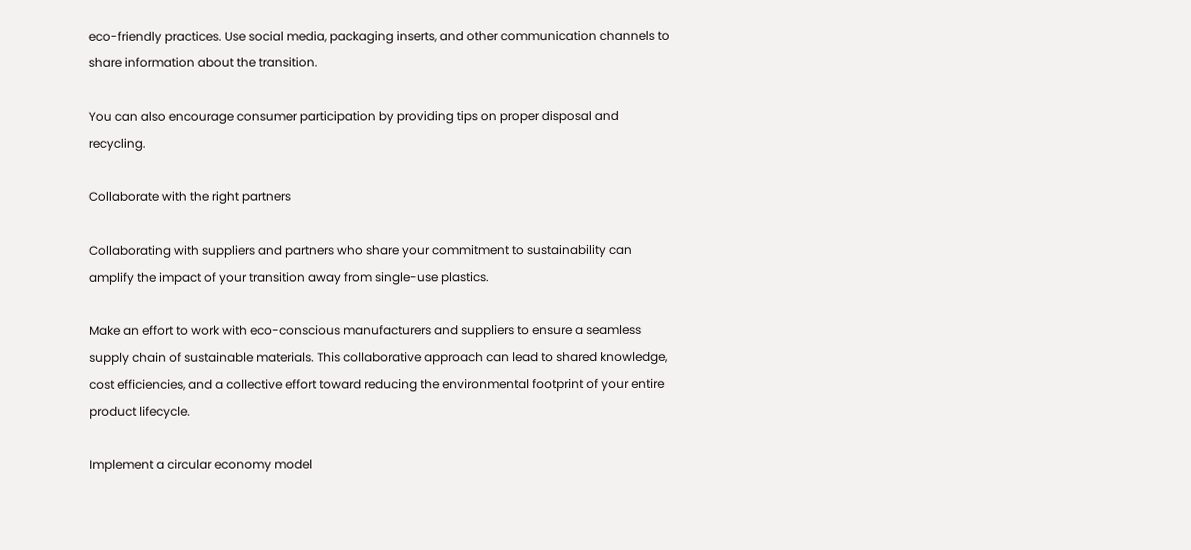eco-friendly practices. Use social media, packaging inserts, and other communication channels to share information about the transition.

You can also encourage consumer participation by providing tips on proper disposal and recycling.

Collaborate with the right partners

Collaborating with suppliers and partners who share your commitment to sustainability can amplify the impact of your transition away from single-use plastics.

Make an effort to work with eco-conscious manufacturers and suppliers to ensure a seamless supply chain of sustainable materials. This collaborative approach can lead to shared knowledge, cost efficiencies, and a collective effort toward reducing the environmental footprint of your entire product lifecycle.

Implement a circular economy model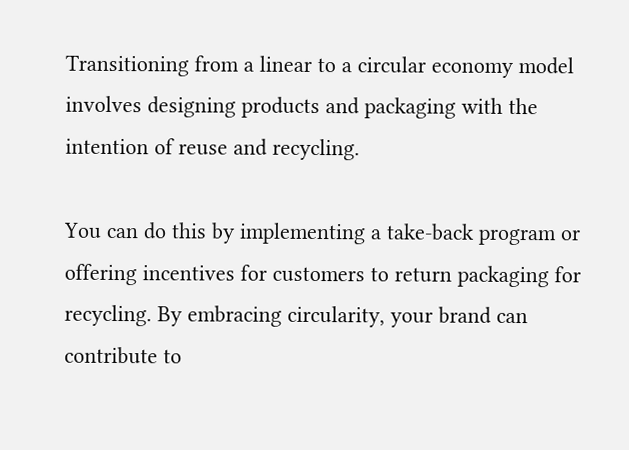Transitioning from a linear to a circular economy model involves designing products and packaging with the intention of reuse and recycling.

You can do this by implementing a take-back program or offering incentives for customers to return packaging for recycling. By embracing circularity, your brand can contribute to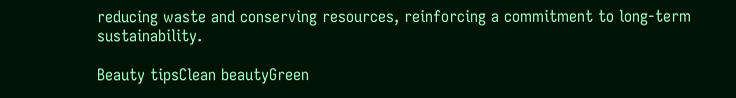reducing waste and conserving resources, reinforcing a commitment to long-term sustainability.

Beauty tipsClean beautyGreen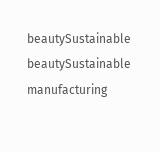beautySustainable beautySustainable manufacturing